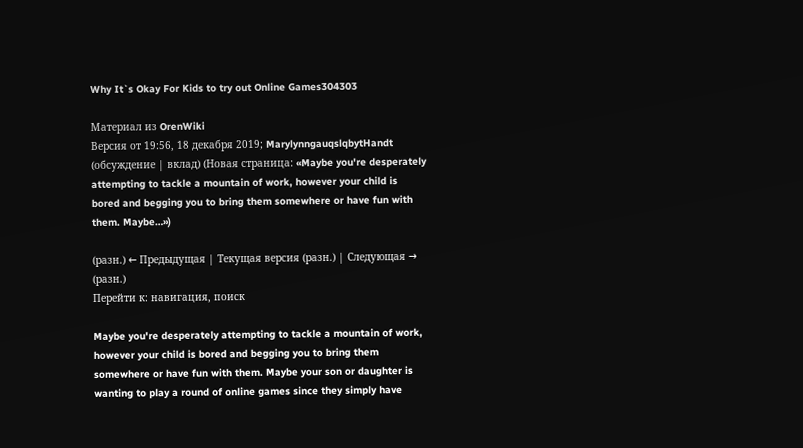Why It`s Okay For Kids to try out Online Games304303

Материал из OrenWiki
Версия от 19:56, 18 декабря 2019; MarylynngauqslqbytHandt (обсуждение | вклад) (Новая страница: «Maybe you're desperately attempting to tackle a mountain of work, however your child is bored and begging you to bring them somewhere or have fun with them. Maybe…»)

(разн.) ← Предыдущая | Текущая версия (разн.) | Следующая → (разн.)
Перейти к: навигация, поиск

Maybe you're desperately attempting to tackle a mountain of work, however your child is bored and begging you to bring them somewhere or have fun with them. Maybe your son or daughter is wanting to play a round of online games since they simply have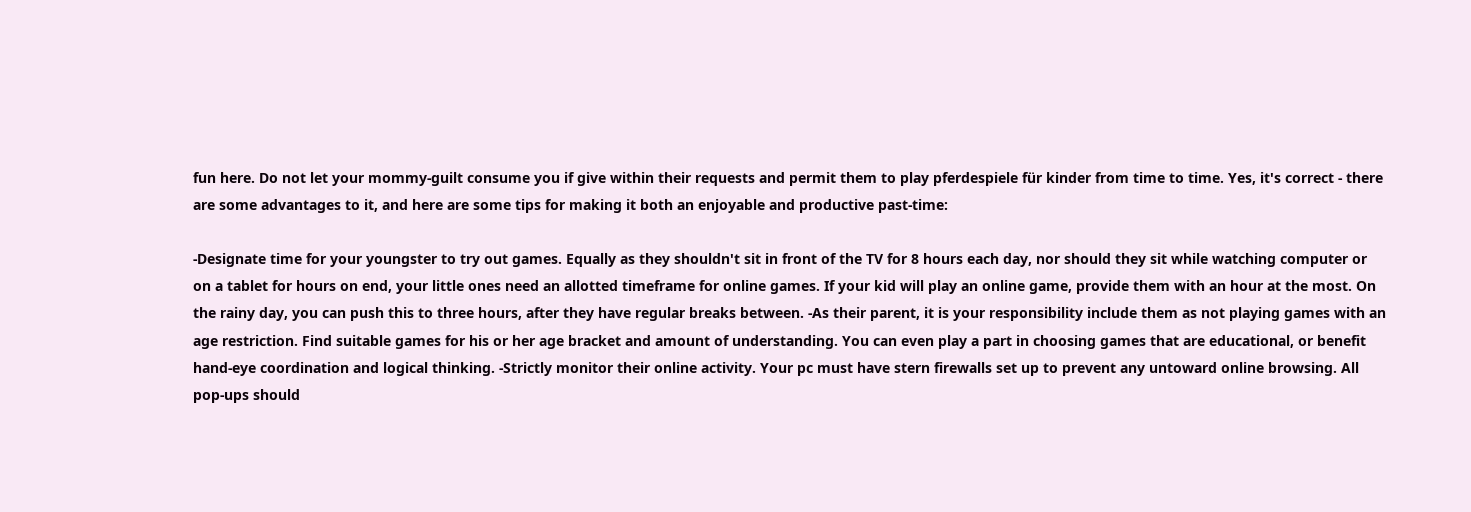fun here. Do not let your mommy-guilt consume you if give within their requests and permit them to play pferdespiele für kinder from time to time. Yes, it's correct - there are some advantages to it, and here are some tips for making it both an enjoyable and productive past-time:

-Designate time for your youngster to try out games. Equally as they shouldn't sit in front of the TV for 8 hours each day, nor should they sit while watching computer or on a tablet for hours on end, your little ones need an allotted timeframe for online games. If your kid will play an online game, provide them with an hour at the most. On the rainy day, you can push this to three hours, after they have regular breaks between. -As their parent, it is your responsibility include them as not playing games with an age restriction. Find suitable games for his or her age bracket and amount of understanding. You can even play a part in choosing games that are educational, or benefit hand-eye coordination and logical thinking. -Strictly monitor their online activity. Your pc must have stern firewalls set up to prevent any untoward online browsing. All pop-ups should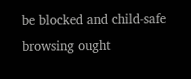be blocked and child-safe browsing ought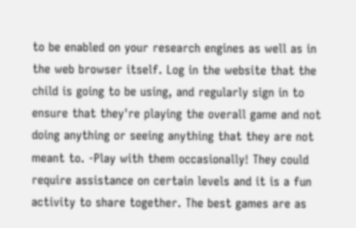to be enabled on your research engines as well as in the web browser itself. Log in the website that the child is going to be using, and regularly sign in to ensure that they're playing the overall game and not doing anything or seeing anything that they are not meant to. -Play with them occasionally! They could require assistance on certain levels and it is a fun activity to share together. The best games are as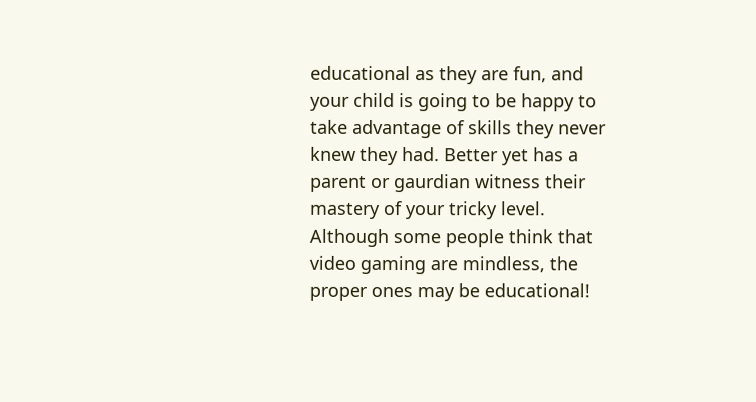educational as they are fun, and your child is going to be happy to take advantage of skills they never knew they had. Better yet has a parent or gaurdian witness their mastery of your tricky level. Although some people think that video gaming are mindless, the proper ones may be educational!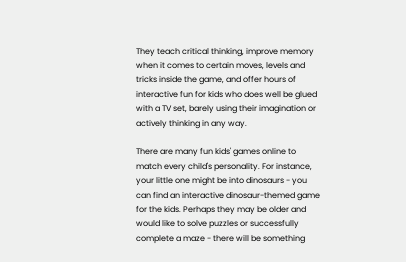They teach critical thinking, improve memory when it comes to certain moves, levels and tricks inside the game, and offer hours of interactive fun for kids who does well be glued with a TV set, barely using their imagination or actively thinking in any way.

There are many fun kids' games online to match every child's personality. For instance, your little one might be into dinosaurs - you can find an interactive dinosaur-themed game for the kids. Perhaps they may be older and would like to solve puzzles or successfully complete a maze - there will be something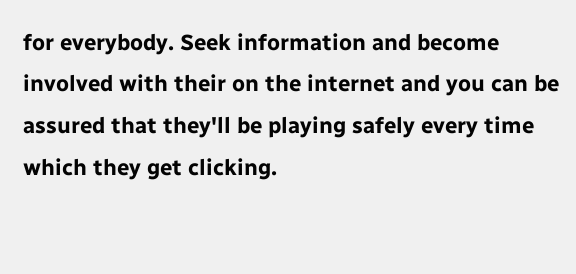for everybody. Seek information and become involved with their on the internet and you can be assured that they'll be playing safely every time which they get clicking.